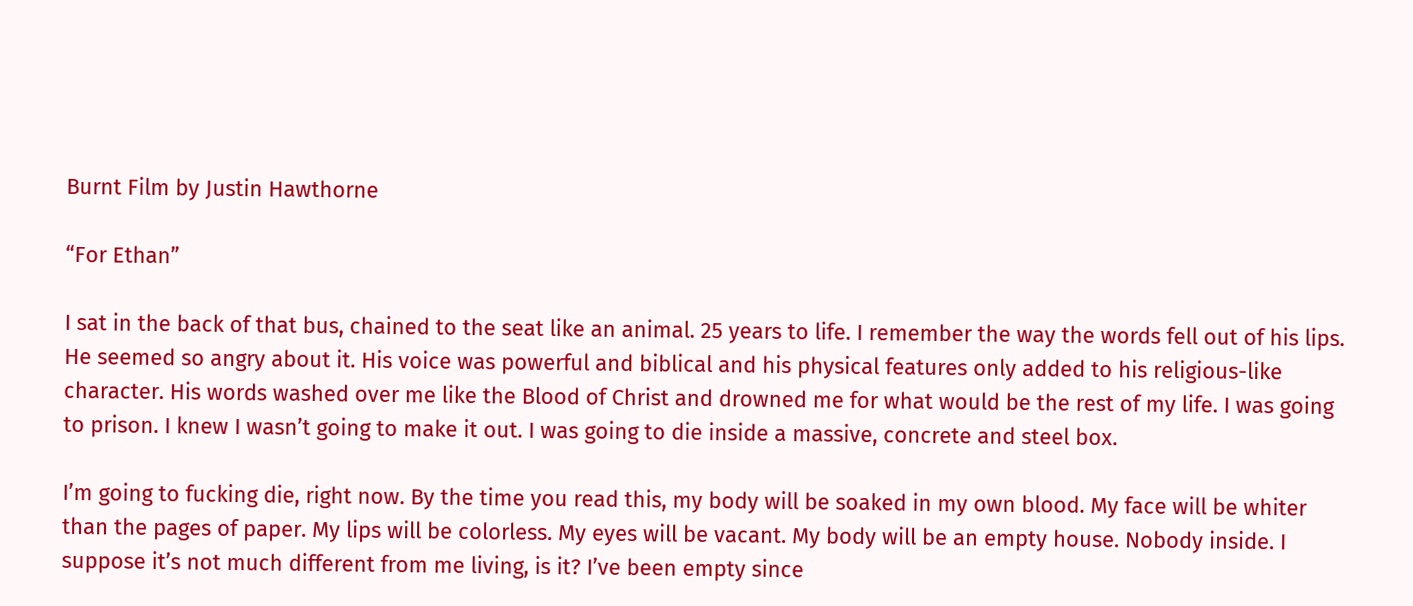Burnt Film by Justin Hawthorne

“For Ethan”

I sat in the back of that bus, chained to the seat like an animal. 25 years to life. I remember the way the words fell out of his lips. He seemed so angry about it. His voice was powerful and biblical and his physical features only added to his religious-like character. His words washed over me like the Blood of Christ and drowned me for what would be the rest of my life. I was going to prison. I knew I wasn’t going to make it out. I was going to die inside a massive, concrete and steel box.

I’m going to fucking die, right now. By the time you read this, my body will be soaked in my own blood. My face will be whiter than the pages of paper. My lips will be colorless. My eyes will be vacant. My body will be an empty house. Nobody inside. I suppose it’s not much different from me living, is it? I’ve been empty since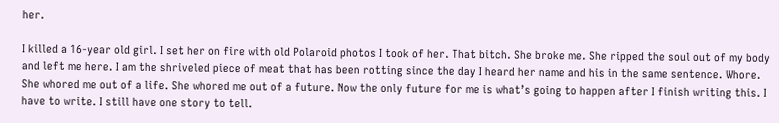her.

I killed a 16-year old girl. I set her on fire with old Polaroid photos I took of her. That bitch. She broke me. She ripped the soul out of my body and left me here. I am the shriveled piece of meat that has been rotting since the day I heard her name and his in the same sentence. Whore. She whored me out of a life. She whored me out of a future. Now the only future for me is what’s going to happen after I finish writing this. I have to write. I still have one story to tell.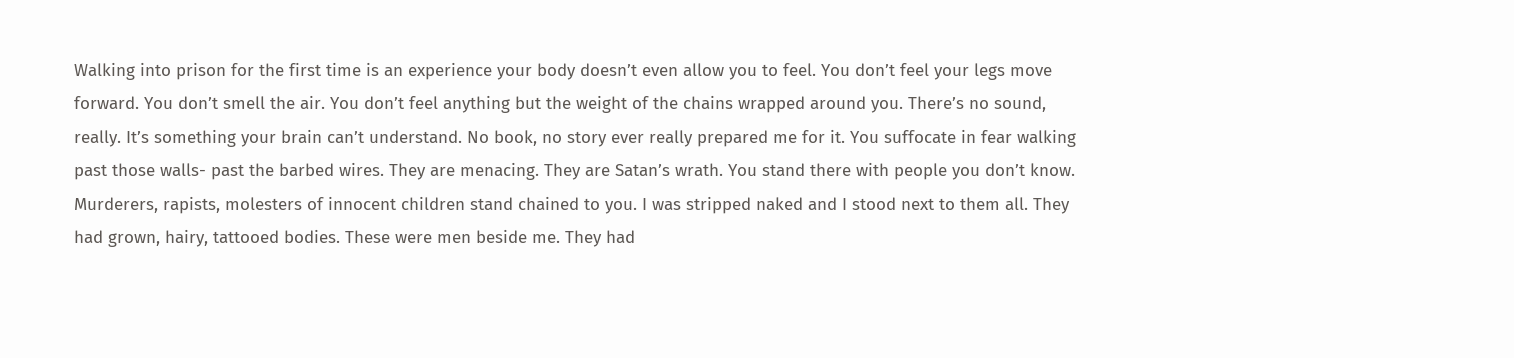Walking into prison for the first time is an experience your body doesn’t even allow you to feel. You don’t feel your legs move forward. You don’t smell the air. You don’t feel anything but the weight of the chains wrapped around you. There’s no sound, really. It’s something your brain can’t understand. No book, no story ever really prepared me for it. You suffocate in fear walking past those walls- past the barbed wires. They are menacing. They are Satan’s wrath. You stand there with people you don’t know. Murderers, rapists, molesters of innocent children stand chained to you. I was stripped naked and I stood next to them all. They had grown, hairy, tattooed bodies. These were men beside me. They had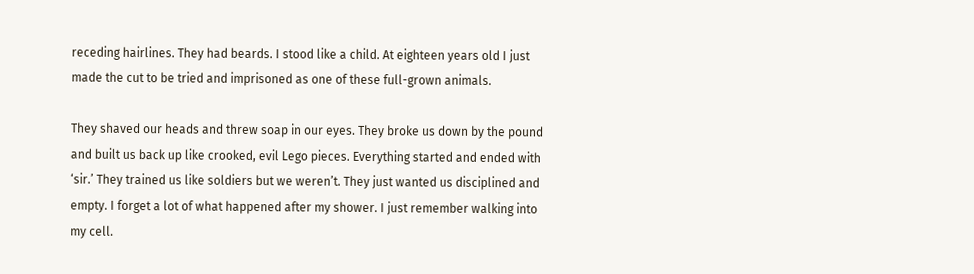receding hairlines. They had beards. I stood like a child. At eighteen years old I just made the cut to be tried and imprisoned as one of these full-grown animals.

They shaved our heads and threw soap in our eyes. They broke us down by the pound and built us back up like crooked, evil Lego pieces. Everything started and ended with ‘sir.’ They trained us like soldiers but we weren’t. They just wanted us disciplined and empty. I forget a lot of what happened after my shower. I just remember walking into my cell.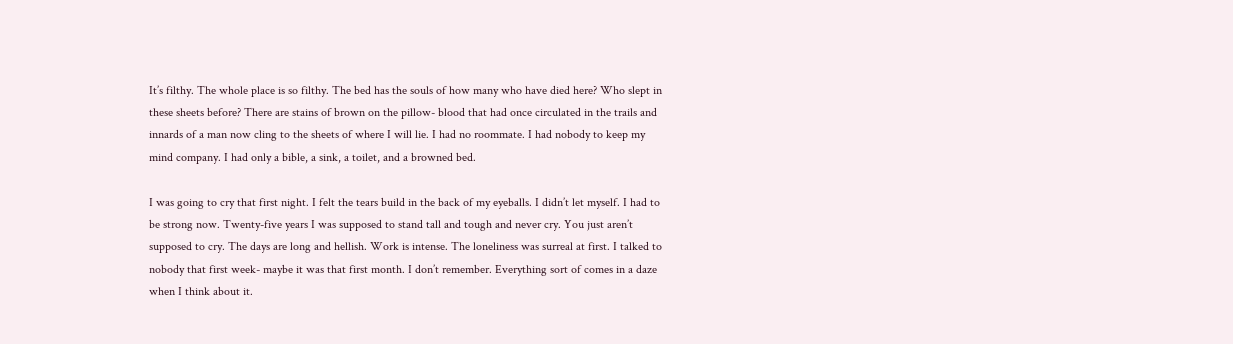It’s filthy. The whole place is so filthy. The bed has the souls of how many who have died here? Who slept in these sheets before? There are stains of brown on the pillow- blood that had once circulated in the trails and innards of a man now cling to the sheets of where I will lie. I had no roommate. I had nobody to keep my mind company. I had only a bible, a sink, a toilet, and a browned bed.

I was going to cry that first night. I felt the tears build in the back of my eyeballs. I didn’t let myself. I had to be strong now. Twenty-five years I was supposed to stand tall and tough and never cry. You just aren’t supposed to cry. The days are long and hellish. Work is intense. The loneliness was surreal at first. I talked to nobody that first week- maybe it was that first month. I don’t remember. Everything sort of comes in a daze when I think about it.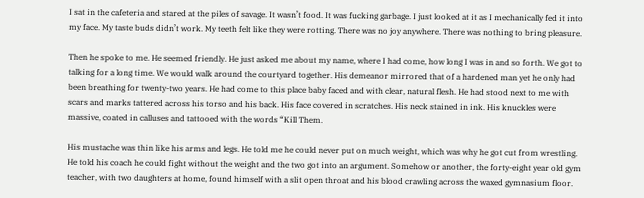I sat in the cafeteria and stared at the piles of savage. It wasn’t food. It was fucking garbage. I just looked at it as I mechanically fed it into my face. My taste buds didn’t work. My teeth felt like they were rotting. There was no joy anywhere. There was nothing to bring pleasure.

Then he spoke to me. He seemed friendly. He just asked me about my name, where I had come, how long I was in and so forth. We got to talking for a long time. We would walk around the courtyard together. His demeanor mirrored that of a hardened man yet he only had been breathing for twenty-two years. He had come to this place baby faced and with clear, natural flesh. He had stood next to me with scars and marks tattered across his torso and his back. His face covered in scratches. His neck stained in ink. His knuckles were massive, coated in calluses and tattooed with the words “Kill Them.

His mustache was thin like his arms and legs. He told me he could never put on much weight, which was why he got cut from wrestling. He told his coach he could fight without the weight and the two got into an argument. Somehow or another, the forty-eight year old gym teacher, with two daughters at home, found himself with a slit open throat and his blood crawling across the waxed gymnasium floor.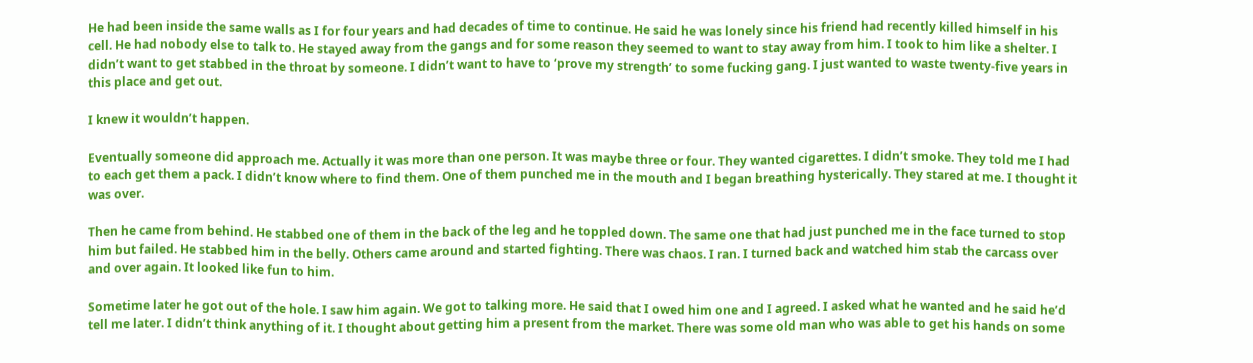He had been inside the same walls as I for four years and had decades of time to continue. He said he was lonely since his friend had recently killed himself in his cell. He had nobody else to talk to. He stayed away from the gangs and for some reason they seemed to want to stay away from him. I took to him like a shelter. I didn’t want to get stabbed in the throat by someone. I didn’t want to have to ‘prove my strength’ to some fucking gang. I just wanted to waste twenty-five years in this place and get out.

I knew it wouldn’t happen.

Eventually someone did approach me. Actually it was more than one person. It was maybe three or four. They wanted cigarettes. I didn’t smoke. They told me I had to each get them a pack. I didn’t know where to find them. One of them punched me in the mouth and I began breathing hysterically. They stared at me. I thought it was over.

Then he came from behind. He stabbed one of them in the back of the leg and he toppled down. The same one that had just punched me in the face turned to stop him but failed. He stabbed him in the belly. Others came around and started fighting. There was chaos. I ran. I turned back and watched him stab the carcass over and over again. It looked like fun to him.

Sometime later he got out of the hole. I saw him again. We got to talking more. He said that I owed him one and I agreed. I asked what he wanted and he said he’d tell me later. I didn’t think anything of it. I thought about getting him a present from the market. There was some old man who was able to get his hands on some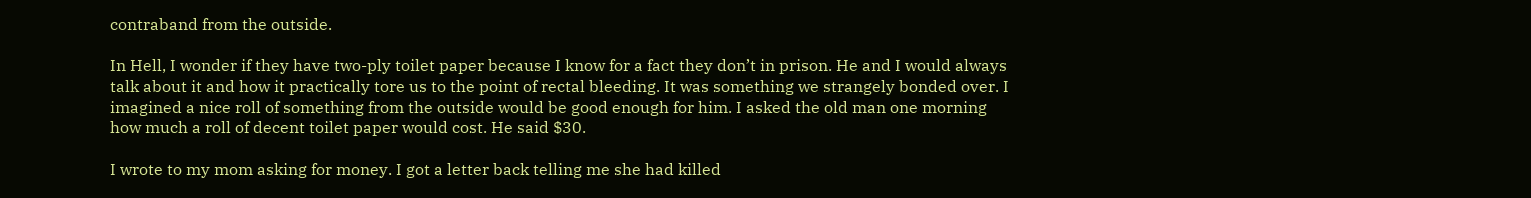contraband from the outside.

In Hell, I wonder if they have two-ply toilet paper because I know for a fact they don’t in prison. He and I would always talk about it and how it practically tore us to the point of rectal bleeding. It was something we strangely bonded over. I imagined a nice roll of something from the outside would be good enough for him. I asked the old man one morning how much a roll of decent toilet paper would cost. He said $30.

I wrote to my mom asking for money. I got a letter back telling me she had killed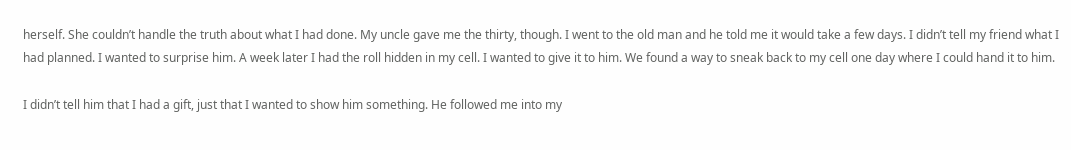herself. She couldn’t handle the truth about what I had done. My uncle gave me the thirty, though. I went to the old man and he told me it would take a few days. I didn’t tell my friend what I had planned. I wanted to surprise him. A week later I had the roll hidden in my cell. I wanted to give it to him. We found a way to sneak back to my cell one day where I could hand it to him.

I didn’t tell him that I had a gift, just that I wanted to show him something. He followed me into my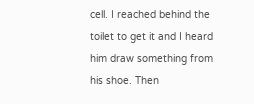cell. I reached behind the toilet to get it and I heard him draw something from his shoe. Then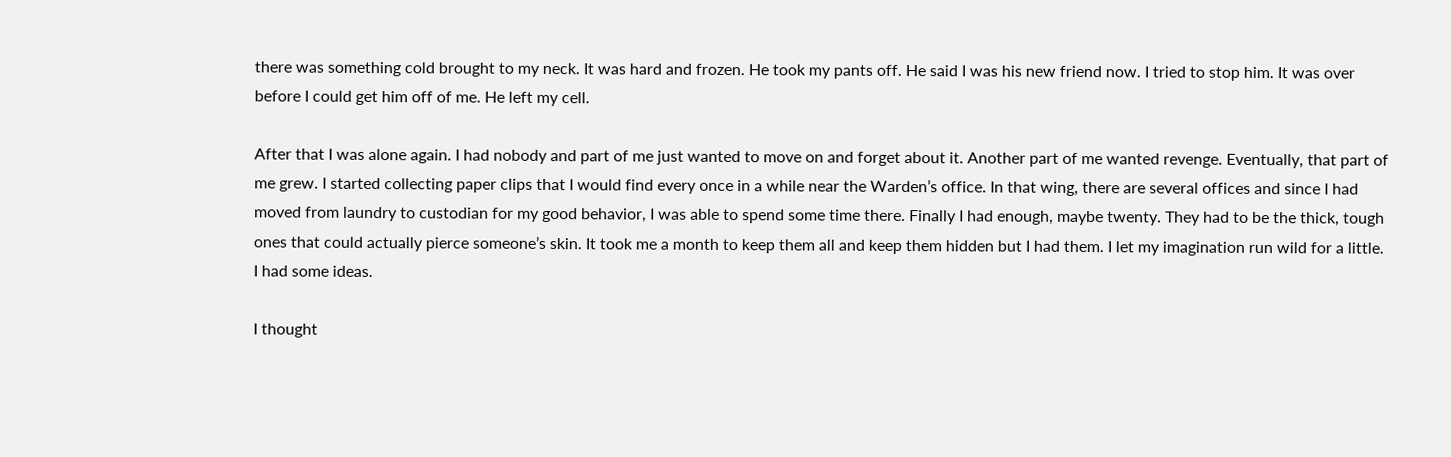there was something cold brought to my neck. It was hard and frozen. He took my pants off. He said I was his new friend now. I tried to stop him. It was over before I could get him off of me. He left my cell.

After that I was alone again. I had nobody and part of me just wanted to move on and forget about it. Another part of me wanted revenge. Eventually, that part of me grew. I started collecting paper clips that I would find every once in a while near the Warden’s office. In that wing, there are several offices and since I had moved from laundry to custodian for my good behavior, I was able to spend some time there. Finally I had enough, maybe twenty. They had to be the thick, tough ones that could actually pierce someone’s skin. It took me a month to keep them all and keep them hidden but I had them. I let my imagination run wild for a little. I had some ideas.

I thought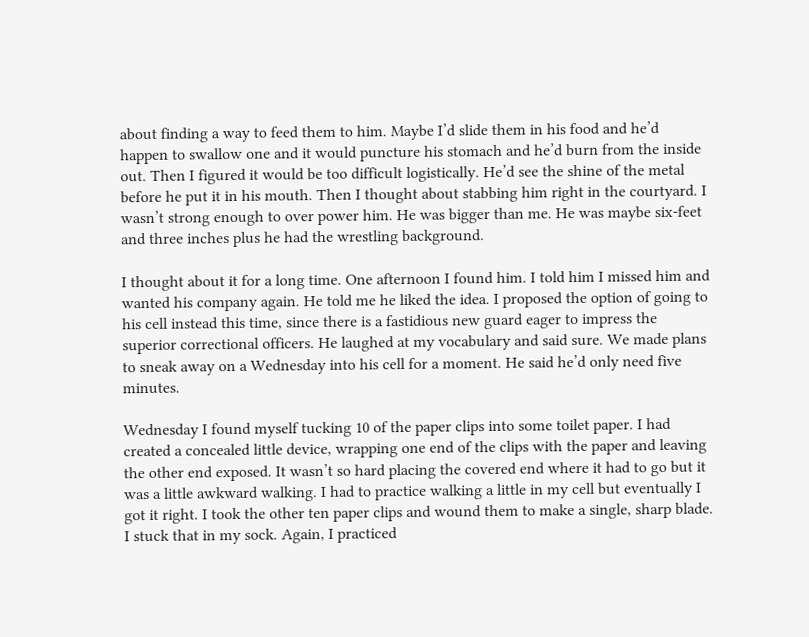about finding a way to feed them to him. Maybe I’d slide them in his food and he’d happen to swallow one and it would puncture his stomach and he’d burn from the inside out. Then I figured it would be too difficult logistically. He’d see the shine of the metal before he put it in his mouth. Then I thought about stabbing him right in the courtyard. I wasn’t strong enough to over power him. He was bigger than me. He was maybe six-feet and three inches plus he had the wrestling background.

I thought about it for a long time. One afternoon I found him. I told him I missed him and wanted his company again. He told me he liked the idea. I proposed the option of going to his cell instead this time, since there is a fastidious new guard eager to impress the superior correctional officers. He laughed at my vocabulary and said sure. We made plans to sneak away on a Wednesday into his cell for a moment. He said he’d only need five minutes.

Wednesday I found myself tucking 10 of the paper clips into some toilet paper. I had created a concealed little device, wrapping one end of the clips with the paper and leaving the other end exposed. It wasn’t so hard placing the covered end where it had to go but it was a little awkward walking. I had to practice walking a little in my cell but eventually I got it right. I took the other ten paper clips and wound them to make a single, sharp blade. I stuck that in my sock. Again, I practiced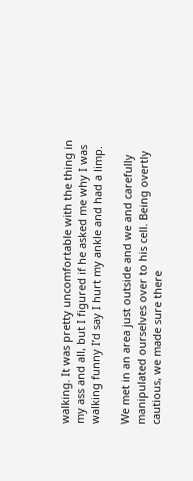walking. It was pretty uncomfortable with the thing in my ass and all, but I figured if he asked me why I was walking funny I’d say I hurt my ankle and had a limp.

We met in an area just outside and we and carefully manipulated ourselves over to his cell. Being overtly cautious, we made sure there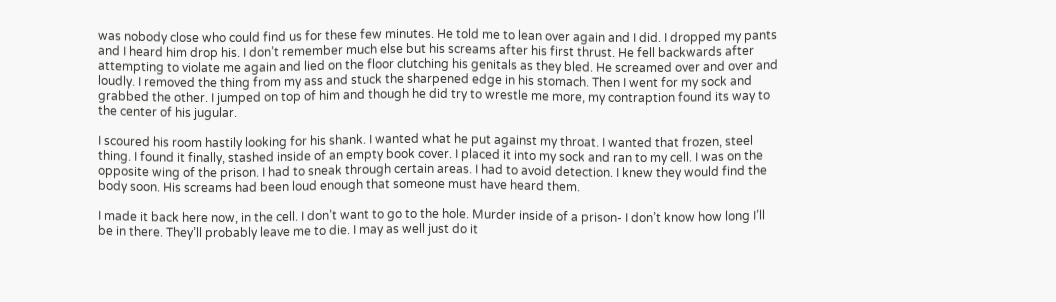was nobody close who could find us for these few minutes. He told me to lean over again and I did. I dropped my pants and I heard him drop his. I don’t remember much else but his screams after his first thrust. He fell backwards after attempting to violate me again and lied on the floor clutching his genitals as they bled. He screamed over and over and loudly. I removed the thing from my ass and stuck the sharpened edge in his stomach. Then I went for my sock and grabbed the other. I jumped on top of him and though he did try to wrestle me more, my contraption found its way to the center of his jugular.

I scoured his room hastily looking for his shank. I wanted what he put against my throat. I wanted that frozen, steel thing. I found it finally, stashed inside of an empty book cover. I placed it into my sock and ran to my cell. I was on the opposite wing of the prison. I had to sneak through certain areas. I had to avoid detection. I knew they would find the body soon. His screams had been loud enough that someone must have heard them.

I made it back here now, in the cell. I don’t want to go to the hole. Murder inside of a prison- I don’t know how long I’ll be in there. They’ll probably leave me to die. I may as well just do it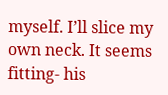myself. I’ll slice my own neck. It seems fitting- his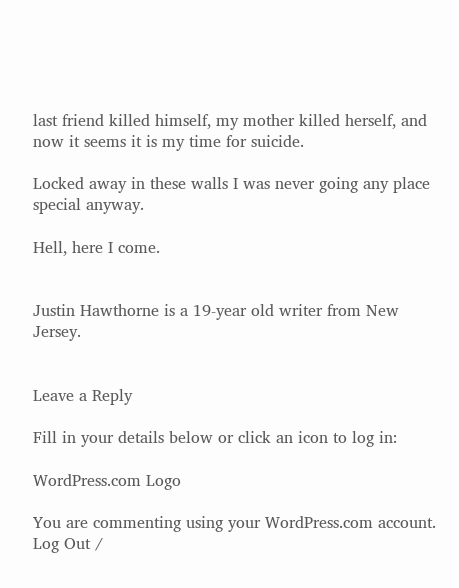last friend killed himself, my mother killed herself, and now it seems it is my time for suicide.

Locked away in these walls I was never going any place special anyway.

Hell, here I come.


Justin Hawthorne is a 19-year old writer from New Jersey.


Leave a Reply

Fill in your details below or click an icon to log in:

WordPress.com Logo

You are commenting using your WordPress.com account. Log Out /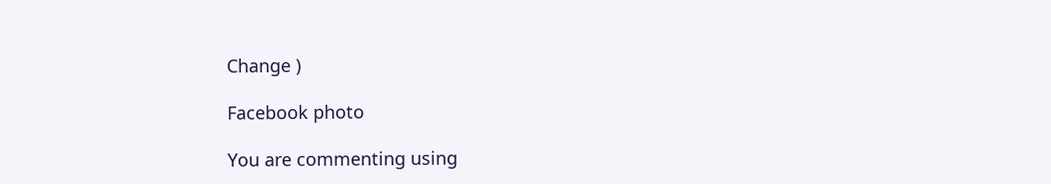Change )

Facebook photo

You are commenting using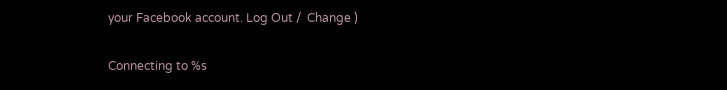your Facebook account. Log Out /  Change )

Connecting to %s